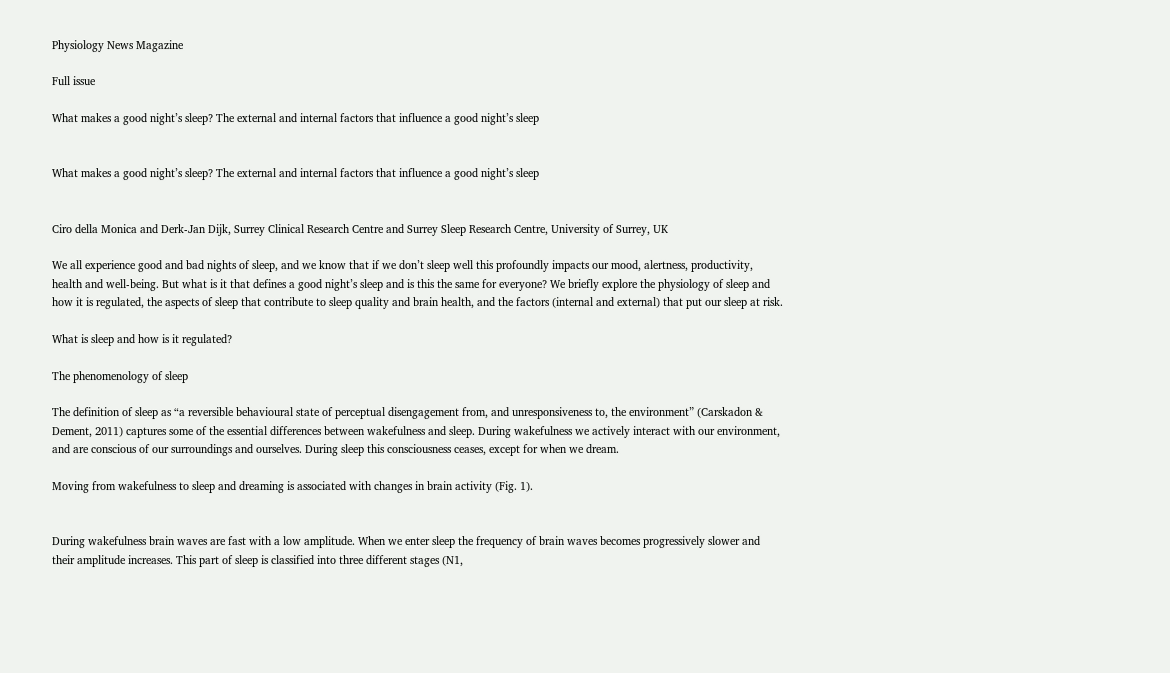Physiology News Magazine

Full issue

What makes a good night’s sleep? The external and internal factors that influence a good night’s sleep


What makes a good night’s sleep? The external and internal factors that influence a good night’s sleep


Ciro della Monica and Derk-Jan Dijk, Surrey Clinical Research Centre and Surrey Sleep Research Centre, University of Surrey, UK

We all experience good and bad nights of sleep, and we know that if we don’t sleep well this profoundly impacts our mood, alertness, productivity, health and well-being. But what is it that defines a good night’s sleep and is this the same for everyone? We briefly explore the physiology of sleep and how it is regulated, the aspects of sleep that contribute to sleep quality and brain health, and the factors (internal and external) that put our sleep at risk.

What is sleep and how is it regulated?

The phenomenology of sleep

The definition of sleep as “a reversible behavioural state of perceptual disengagement from, and unresponsiveness to, the environment” (Carskadon & Dement, 2011) captures some of the essential differences between wakefulness and sleep. During wakefulness we actively interact with our environment, and are conscious of our surroundings and ourselves. During sleep this consciousness ceases, except for when we dream.

Moving from wakefulness to sleep and dreaming is associated with changes in brain activity (Fig. 1).


During wakefulness brain waves are fast with a low amplitude. When we enter sleep the frequency of brain waves becomes progressively slower and their amplitude increases. This part of sleep is classified into three different stages (N1,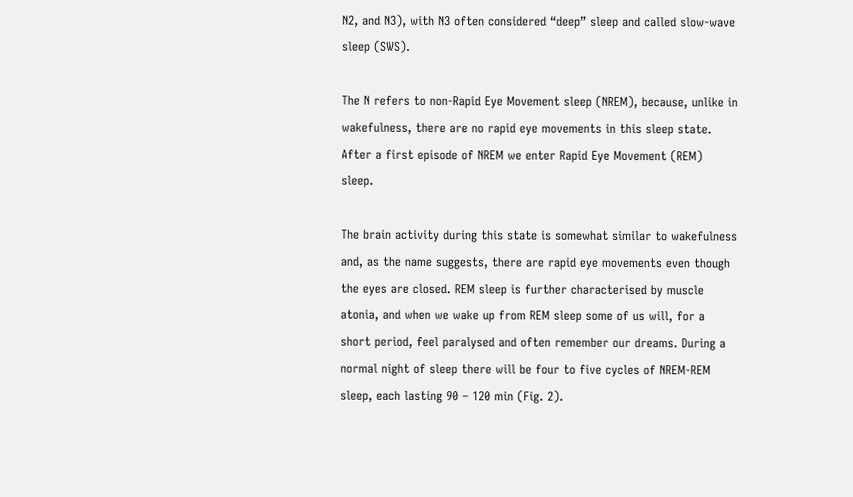N2, and N3), with N3 often considered “deep” sleep and called slow-wave sleep (SWS).

The N refers to non-Rapid Eye Movement sleep (NREM), because, unlike in wakefulness, there are no rapid eye movements in this sleep state. After a first episode of NREM we enter Rapid Eye Movement (REM) sleep.

The brain activity during this state is somewhat similar to wakefulness and, as the name suggests, there are rapid eye movements even though the eyes are closed. REM sleep is further characterised by muscle atonia, and when we wake up from REM sleep some of us will, for a short period, feel paralysed and often remember our dreams. During a normal night of sleep there will be four to five cycles of NREM-REM sleep, each lasting 90 – 120 min (Fig. 2).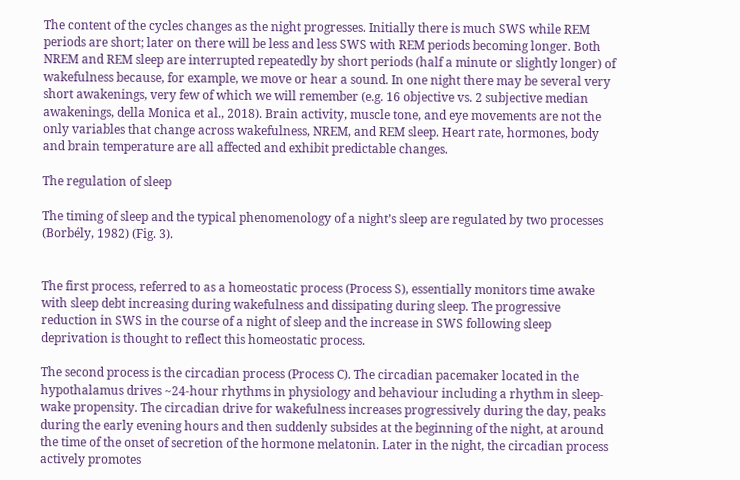The content of the cycles changes as the night progresses. Initially there is much SWS while REM periods are short; later on there will be less and less SWS with REM periods becoming longer. Both NREM and REM sleep are interrupted repeatedly by short periods (half a minute or slightly longer) of wakefulness because, for example, we move or hear a sound. In one night there may be several very short awakenings, very few of which we will remember (e.g. 16 objective vs. 2 subjective median awakenings, della Monica et al., 2018). Brain activity, muscle tone, and eye movements are not the only variables that change across wakefulness, NREM, and REM sleep. Heart rate, hormones, body and brain temperature are all affected and exhibit predictable changes.

The regulation of sleep

The timing of sleep and the typical phenomenology of a night’s sleep are regulated by two processes (Borbély, 1982) (Fig. 3).


The first process, referred to as a homeostatic process (Process S), essentially monitors time awake with sleep debt increasing during wakefulness and dissipating during sleep. The progressive reduction in SWS in the course of a night of sleep and the increase in SWS following sleep deprivation is thought to reflect this homeostatic process.

The second process is the circadian process (Process C). The circadian pacemaker located in the hypothalamus drives ~24-hour rhythms in physiology and behaviour including a rhythm in sleep-wake propensity. The circadian drive for wakefulness increases progressively during the day, peaks during the early evening hours and then suddenly subsides at the beginning of the night, at around the time of the onset of secretion of the hormone melatonin. Later in the night, the circadian process actively promotes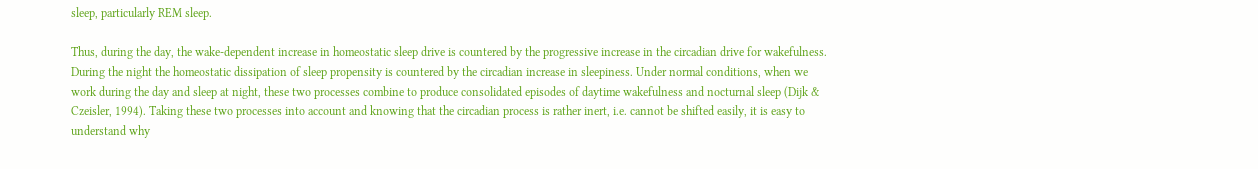sleep, particularly REM sleep.

Thus, during the day, the wake-dependent increase in homeostatic sleep drive is countered by the progressive increase in the circadian drive for wakefulness. During the night the homeostatic dissipation of sleep propensity is countered by the circadian increase in sleepiness. Under normal conditions, when we work during the day and sleep at night, these two processes combine to produce consolidated episodes of daytime wakefulness and nocturnal sleep (Dijk & Czeisler, 1994). Taking these two processes into account and knowing that the circadian process is rather inert, i.e. cannot be shifted easily, it is easy to understand why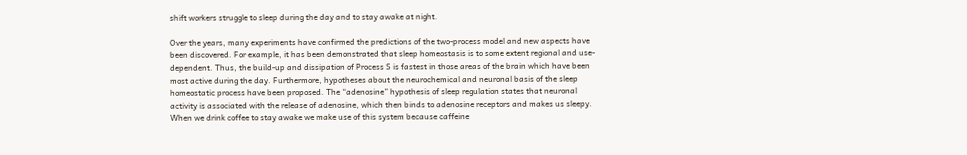shift workers struggle to sleep during the day and to stay awake at night.

Over the years, many experiments have confirmed the predictions of the two-process model and new aspects have been discovered. For example, it has been demonstrated that sleep homeostasis is to some extent regional and use-dependent. Thus, the build-up and dissipation of Process S is fastest in those areas of the brain which have been most active during the day. Furthermore, hypotheses about the neurochemical and neuronal basis of the sleep homeostatic process have been proposed. The “adenosine” hypothesis of sleep regulation states that neuronal activity is associated with the release of adenosine, which then binds to adenosine receptors and makes us sleepy. When we drink coffee to stay awake we make use of this system because caffeine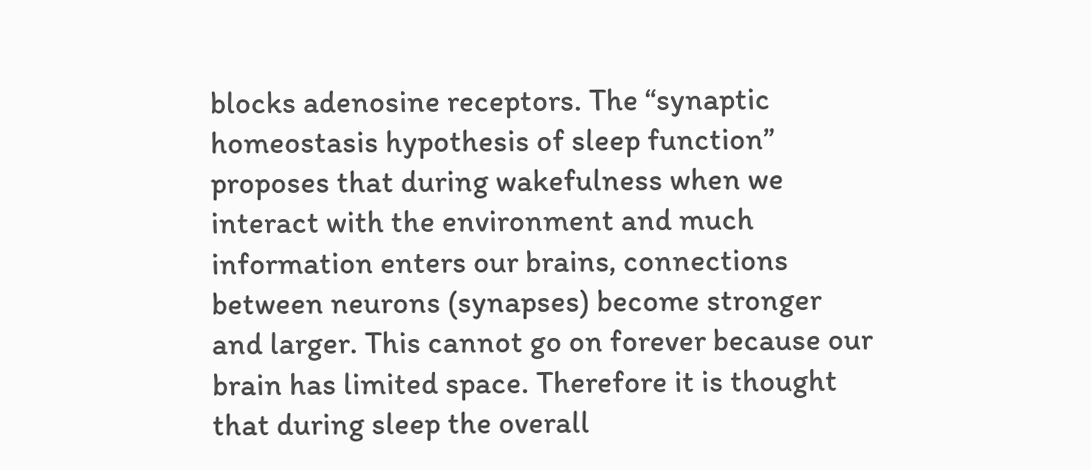blocks adenosine receptors. The “synaptic homeostasis hypothesis of sleep function” proposes that during wakefulness when we interact with the environment and much information enters our brains, connections between neurons (synapses) become stronger and larger. This cannot go on forever because our brain has limited space. Therefore it is thought that during sleep the overall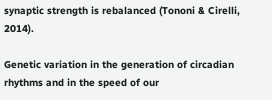synaptic strength is rebalanced (Tononi & Cirelli, 2014).

Genetic variation in the generation of circadian rhythms and in the speed of our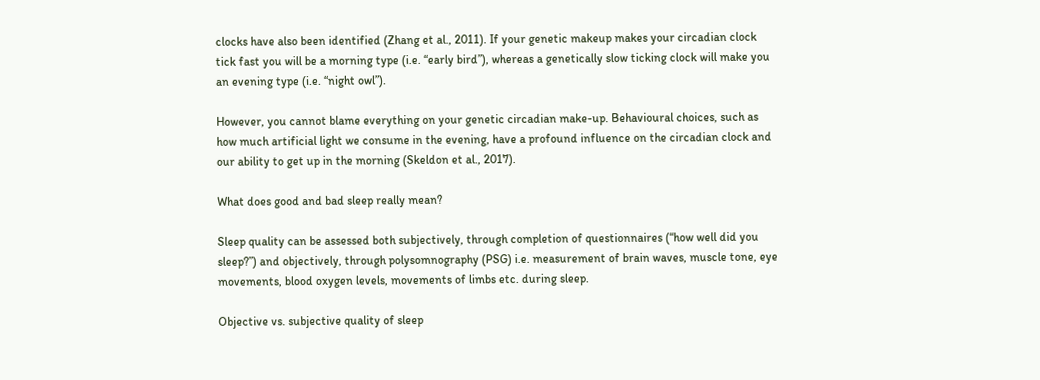clocks have also been identified (Zhang et al., 2011). If your genetic makeup makes your circadian clock tick fast you will be a morning type (i.e. “early bird”), whereas a genetically slow ticking clock will make you an evening type (i.e. “night owl”).

However, you cannot blame everything on your genetic circadian make-up. Behavioural choices, such as how much artificial light we consume in the evening, have a profound influence on the circadian clock and our ability to get up in the morning (Skeldon et al., 2017).

What does good and bad sleep really mean?

Sleep quality can be assessed both subjectively, through completion of questionnaires (“how well did you sleep?”) and objectively, through polysomnography (PSG) i.e. measurement of brain waves, muscle tone, eye movements, blood oxygen levels, movements of limbs etc. during sleep.

Objective vs. subjective quality of sleep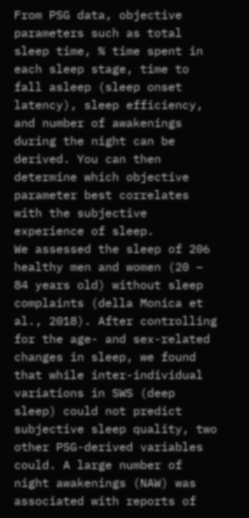From PSG data, objective parameters such as total sleep time, % time spent in each sleep stage, time to fall asleep (sleep onset latency), sleep efficiency, and number of awakenings during the night can be derived. You can then determine which objective parameter best correlates with the subjective experience of sleep.
We assessed the sleep of 206 healthy men and women (20 – 84 years old) without sleep complaints (della Monica et al., 2018). After controlling for the age- and sex-related changes in sleep, we found that while inter-individual variations in SWS (deep sleep) could not predict subjective sleep quality, two other PSG-derived variables could. A large number of night awakenings (NAW) was associated with reports of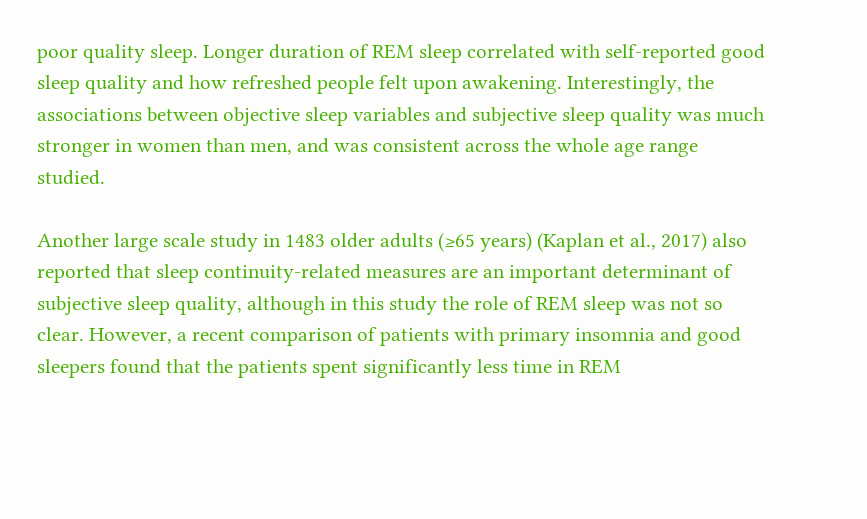poor quality sleep. Longer duration of REM sleep correlated with self-reported good sleep quality and how refreshed people felt upon awakening. Interestingly, the associations between objective sleep variables and subjective sleep quality was much stronger in women than men, and was consistent across the whole age range studied.

Another large scale study in 1483 older adults (≥65 years) (Kaplan et al., 2017) also reported that sleep continuity-related measures are an important determinant of subjective sleep quality, although in this study the role of REM sleep was not so clear. However, a recent comparison of patients with primary insomnia and good sleepers found that the patients spent significantly less time in REM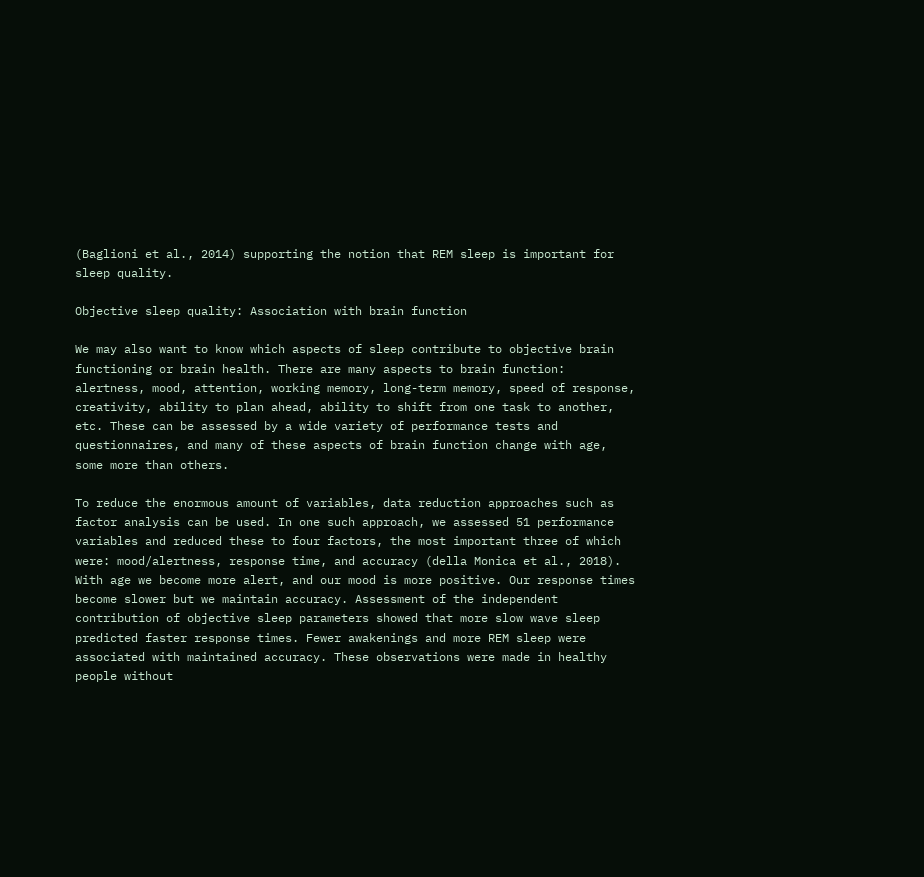(Baglioni et al., 2014) supporting the notion that REM sleep is important for sleep quality.

Objective sleep quality: Association with brain function

We may also want to know which aspects of sleep contribute to objective brain functioning or brain health. There are many aspects to brain function: alertness, mood, attention, working memory, long-term memory, speed of response, creativity, ability to plan ahead, ability to shift from one task to another, etc. These can be assessed by a wide variety of performance tests and questionnaires, and many of these aspects of brain function change with age, some more than others.

To reduce the enormous amount of variables, data reduction approaches such as factor analysis can be used. In one such approach, we assessed 51 performance variables and reduced these to four factors, the most important three of which were: mood/alertness, response time, and accuracy (della Monica et al., 2018). With age we become more alert, and our mood is more positive. Our response times become slower but we maintain accuracy. Assessment of the independent contribution of objective sleep parameters showed that more slow wave sleep predicted faster response times. Fewer awakenings and more REM sleep were associated with maintained accuracy. These observations were made in healthy people without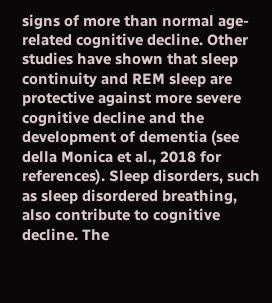signs of more than normal age-related cognitive decline. Other studies have shown that sleep continuity and REM sleep are protective against more severe cognitive decline and the development of dementia (see della Monica et al., 2018 for references). Sleep disorders, such as sleep disordered breathing, also contribute to cognitive decline. The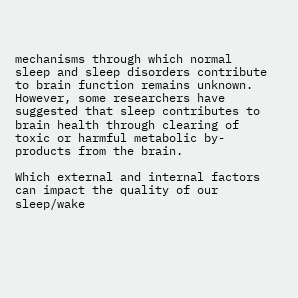mechanisms through which normal sleep and sleep disorders contribute to brain function remains unknown. However, some researchers have suggested that sleep contributes to brain health through clearing of toxic or harmful metabolic by-products from the brain.

Which external and internal factors can impact the quality of our sleep/wake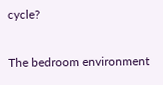cycle?

The bedroom environment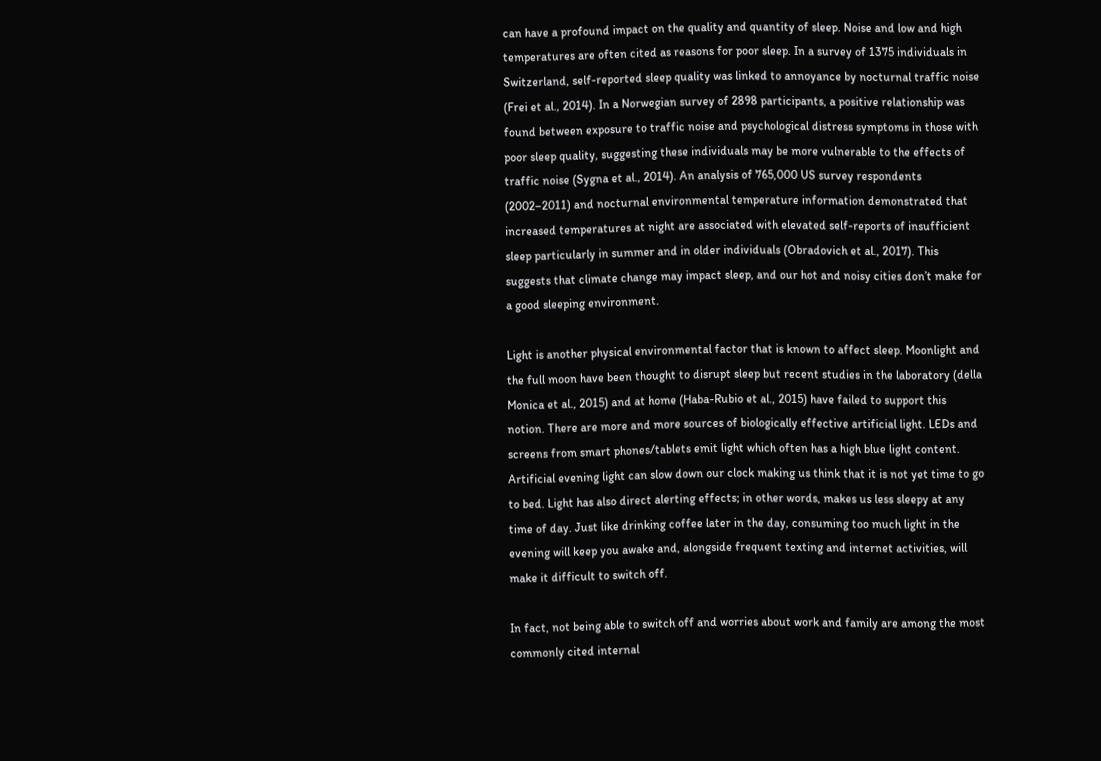can have a profound impact on the quality and quantity of sleep. Noise and low and high temperatures are often cited as reasons for poor sleep. In a survey of 1375 individuals in Switzerland, self-reported sleep quality was linked to annoyance by nocturnal traffic noise (Frei et al., 2014). In a Norwegian survey of 2898 participants, a positive relationship was found between exposure to traffic noise and psychological distress symptoms in those with poor sleep quality, suggesting these individuals may be more vulnerable to the effects of traffic noise (Sygna et al., 2014). An analysis of 765,000 US survey respondents (2002–2011) and nocturnal environmental temperature information demonstrated that increased temperatures at night are associated with elevated self-reports of insufficient sleep particularly in summer and in older individuals (Obradovich et al., 2017). This suggests that climate change may impact sleep, and our hot and noisy cities don’t make for a good sleeping environment.

Light is another physical environmental factor that is known to affect sleep. Moonlight and the full moon have been thought to disrupt sleep but recent studies in the laboratory (della Monica et al., 2015) and at home (Haba-Rubio et al., 2015) have failed to support this notion. There are more and more sources of biologically effective artificial light. LEDs and screens from smart phones/tablets emit light which often has a high blue light content. Artificial evening light can slow down our clock making us think that it is not yet time to go to bed. Light has also direct alerting effects; in other words, makes us less sleepy at any time of day. Just like drinking coffee later in the day, consuming too much light in the evening will keep you awake and, alongside frequent texting and internet activities, will make it difficult to switch off.

In fact, not being able to switch off and worries about work and family are among the most commonly cited internal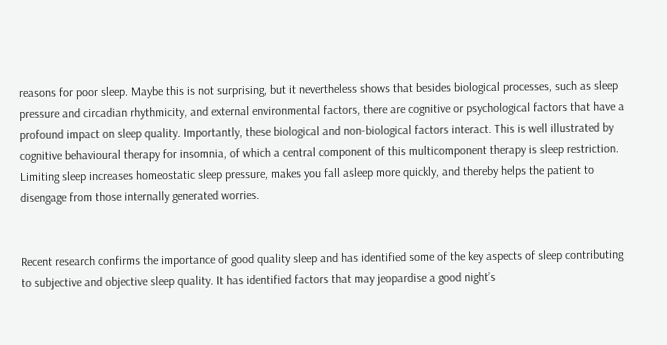reasons for poor sleep. Maybe this is not surprising, but it nevertheless shows that besides biological processes, such as sleep pressure and circadian rhythmicity, and external environmental factors, there are cognitive or psychological factors that have a profound impact on sleep quality. Importantly, these biological and non-biological factors interact. This is well illustrated by cognitive behavioural therapy for insomnia, of which a central component of this multicomponent therapy is sleep restriction. Limiting sleep increases homeostatic sleep pressure, makes you fall asleep more quickly, and thereby helps the patient to disengage from those internally generated worries.


Recent research confirms the importance of good quality sleep and has identified some of the key aspects of sleep contributing to subjective and objective sleep quality. It has identified factors that may jeopardise a good night’s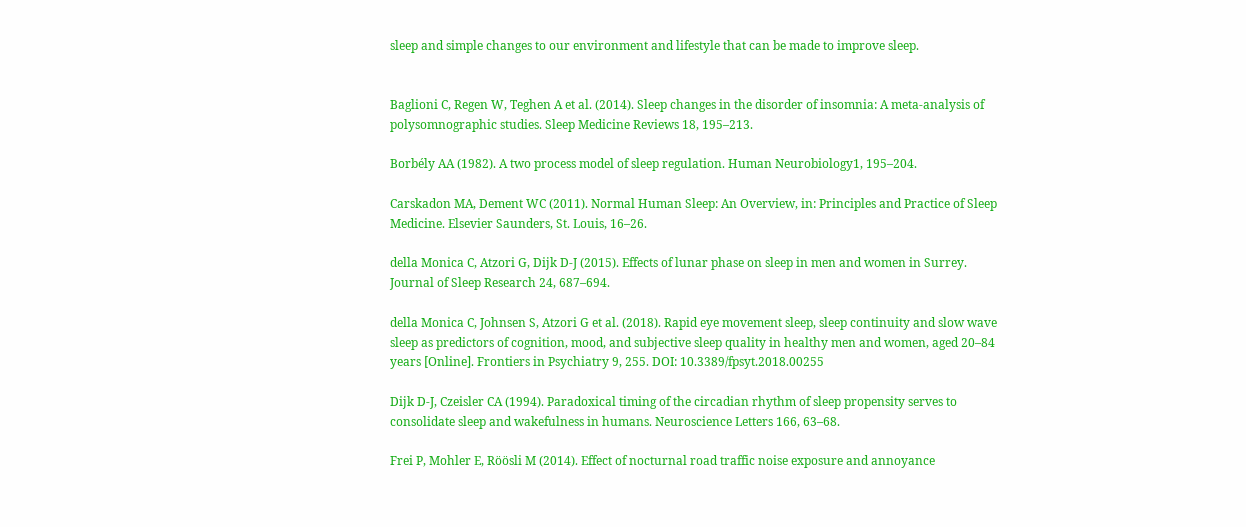sleep and simple changes to our environment and lifestyle that can be made to improve sleep.


Baglioni C, Regen W, Teghen A et al. (2014). Sleep changes in the disorder of insomnia: A meta-analysis of polysomnographic studies. Sleep Medicine Reviews 18, 195–213.

Borbély AA (1982). A two process model of sleep regulation. Human Neurobiology1, 195–204.

Carskadon MA, Dement WC (2011). Normal Human Sleep: An Overview, in: Principles and Practice of Sleep Medicine. Elsevier Saunders, St. Louis, 16–26.

della Monica C, Atzori G, Dijk D-J (2015). Effects of lunar phase on sleep in men and women in Surrey. Journal of Sleep Research 24, 687–694.

della Monica C, Johnsen S, Atzori G et al. (2018). Rapid eye movement sleep, sleep continuity and slow wave sleep as predictors of cognition, mood, and subjective sleep quality in healthy men and women, aged 20–84 years [Online]. Frontiers in Psychiatry 9, 255. DOI: 10.3389/fpsyt.2018.00255

Dijk D-J, Czeisler CA (1994). Paradoxical timing of the circadian rhythm of sleep propensity serves to consolidate sleep and wakefulness in humans. Neuroscience Letters 166, 63–68.

Frei P, Mohler E, Röösli M (2014). Effect of nocturnal road traffic noise exposure and annoyance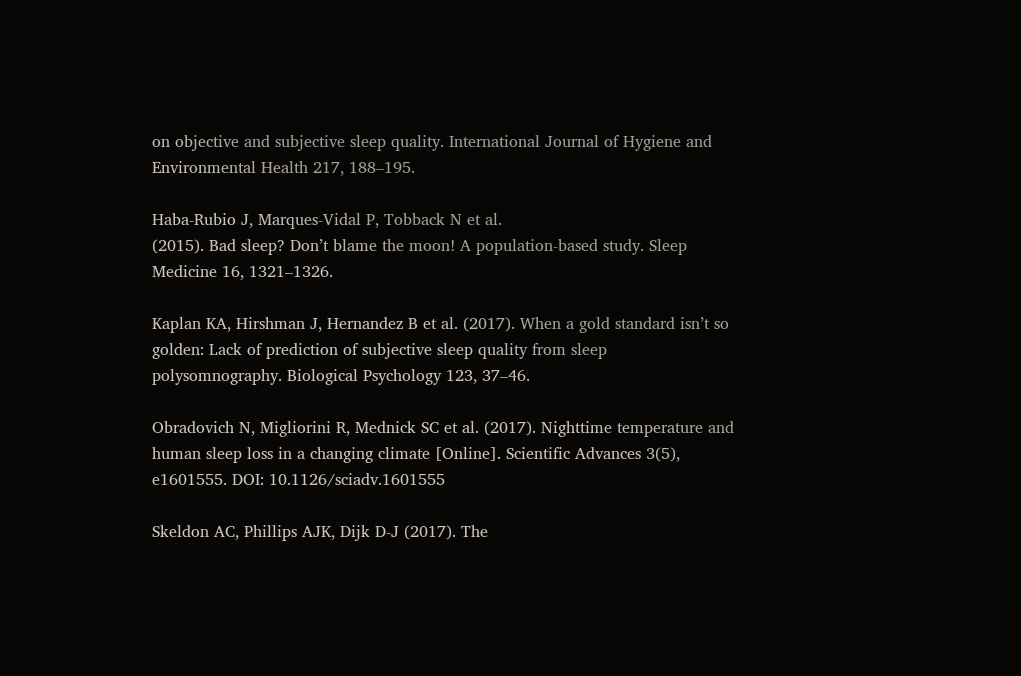on objective and subjective sleep quality. International Journal of Hygiene and Environmental Health 217, 188–195.

Haba-Rubio J, Marques-Vidal P, Tobback N et al.
(2015). Bad sleep? Don’t blame the moon! A population-based study. Sleep Medicine 16, 1321–1326.

Kaplan KA, Hirshman J, Hernandez B et al. (2017). When a gold standard isn’t so golden: Lack of prediction of subjective sleep quality from sleep polysomnography. Biological Psychology 123, 37–46.

Obradovich N, Migliorini R, Mednick SC et al. (2017). Nighttime temperature and human sleep loss in a changing climate [Online]. Scientific Advances 3(5), e1601555. DOI: 10.1126/sciadv.1601555

Skeldon AC, Phillips AJK, Dijk D-J (2017). The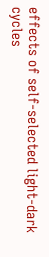effects of self-selected light-dark cycles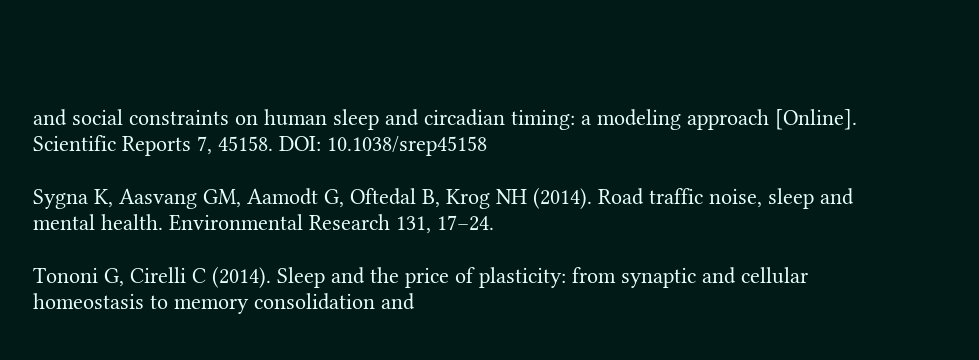and social constraints on human sleep and circadian timing: a modeling approach [Online]. Scientific Reports 7, 45158. DOI: 10.1038/srep45158

Sygna K, Aasvang GM, Aamodt G, Oftedal B, Krog NH (2014). Road traffic noise, sleep and mental health. Environmental Research 131, 17–24.

Tononi G, Cirelli C (2014). Sleep and the price of plasticity: from synaptic and cellular homeostasis to memory consolidation and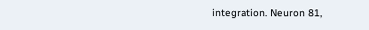integration. Neuron 81,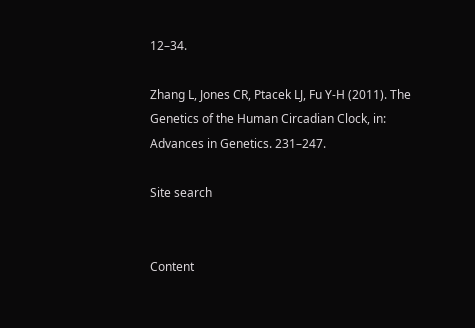12–34.

Zhang L, Jones CR, Ptacek LJ, Fu Y-H (2011). The Genetics of the Human Circadian Clock, in: Advances in Genetics. 231–247.

Site search


Content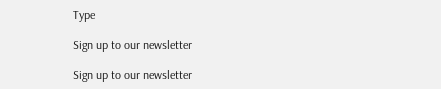Type

Sign up to our newsletter

Sign up to our newsletter